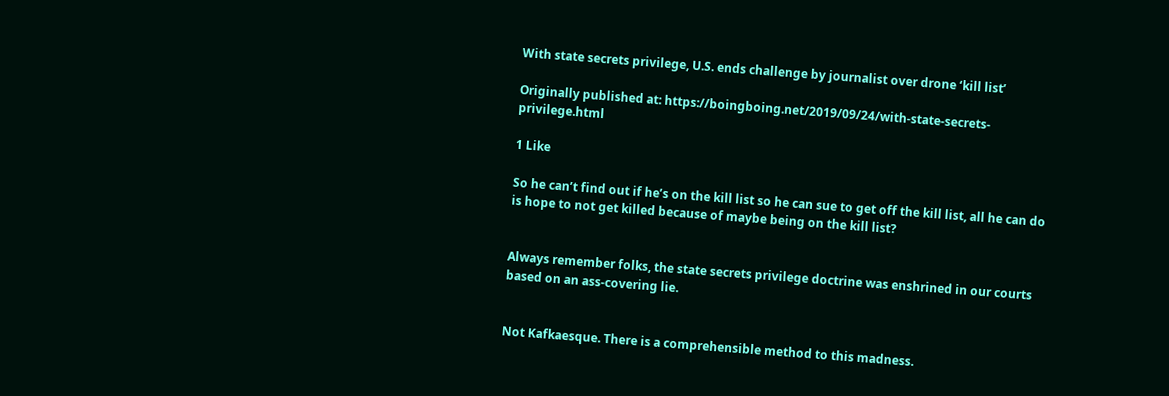With state secrets privilege, U.S. ends challenge by journalist over drone ‘kill list’

Originally published at: https://boingboing.net/2019/09/24/with-state-secrets-privilege.html

1 Like

So he can’t find out if he’s on the kill list so he can sue to get off the kill list, all he can do is hope to not get killed because of maybe being on the kill list?


Always remember folks, the state secrets privilege doctrine was enshrined in our courts based on an ass-covering lie.


Not Kafkaesque. There is a comprehensible method to this madness.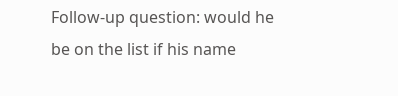Follow-up question: would he be on the list if his name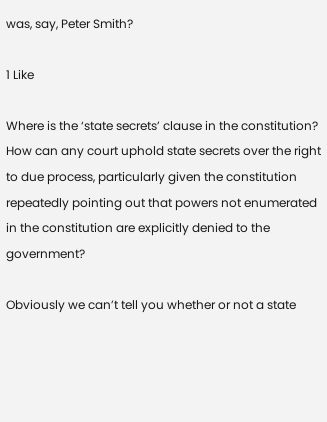was, say, Peter Smith?

1 Like

Where is the ‘state secrets’ clause in the constitution? How can any court uphold state secrets over the right to due process, particularly given the constitution repeatedly pointing out that powers not enumerated in the constitution are explicitly denied to the government?

Obviously we can’t tell you whether or not a state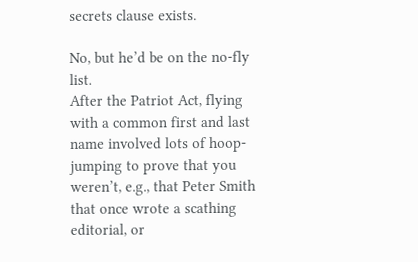secrets clause exists.

No, but he’d be on the no-fly list.
After the Patriot Act, flying with a common first and last name involved lots of hoop-jumping to prove that you weren’t, e.g., that Peter Smith that once wrote a scathing editorial, or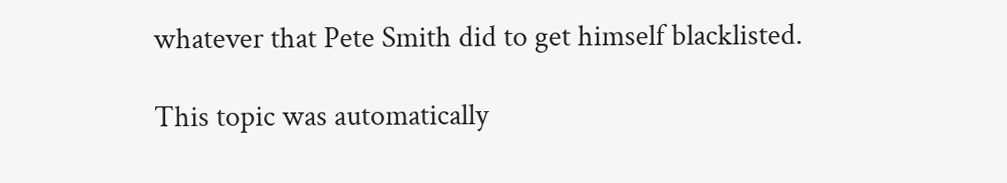whatever that Pete Smith did to get himself blacklisted.

This topic was automatically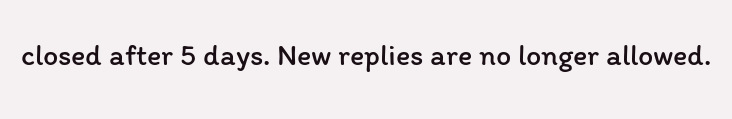closed after 5 days. New replies are no longer allowed.